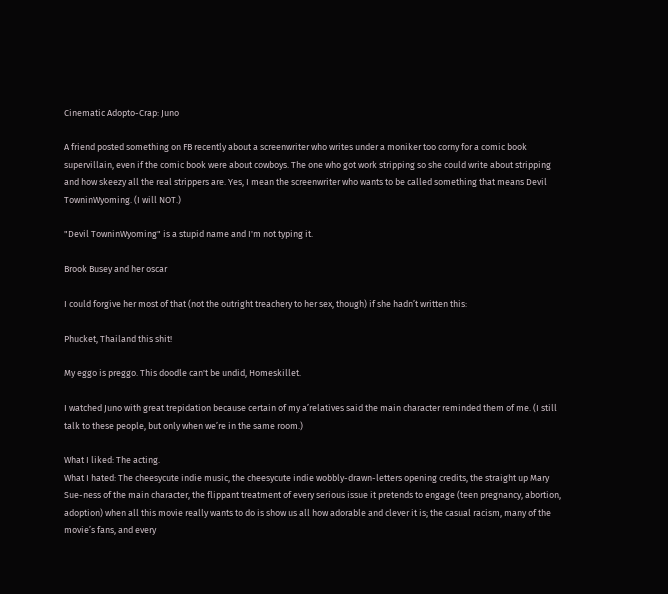Cinematic Adopto-Crap: Juno

A friend posted something on FB recently about a screenwriter who writes under a moniker too corny for a comic book supervillain, even if the comic book were about cowboys. The one who got work stripping so she could write about stripping and how skeezy all the real strippers are. Yes, I mean the screenwriter who wants to be called something that means Devil TowninWyoming. (I will NOT.)

"Devil TowninWyoming" is a stupid name and I'm not typing it.

Brook Busey and her oscar

I could forgive her most of that (not the outright treachery to her sex, though) if she hadn’t written this:

Phucket, Thailand this shit!

My eggo is preggo. This doodle can't be undid, Homeskillet.

I watched Juno with great trepidation because certain of my a’relatives said the main character reminded them of me. (I still talk to these people, but only when we’re in the same room.)

What I liked: The acting.
What I hated: The cheesycute indie music, the cheesycute indie wobbly-drawn-letters opening credits, the straight up Mary Sue-ness of the main character, the flippant treatment of every serious issue it pretends to engage (teen pregnancy, abortion, adoption) when all this movie really wants to do is show us all how adorable and clever it is; the casual racism, many of the movie’s fans, and every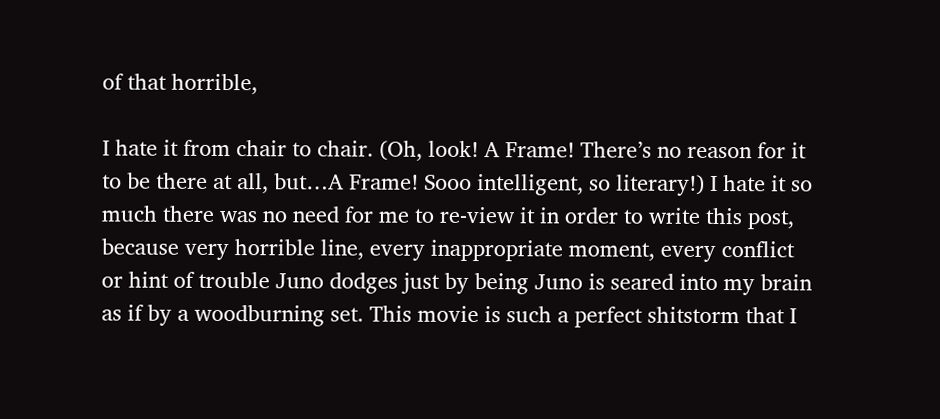of that horrible,

I hate it from chair to chair. (Oh, look! A Frame! There’s no reason for it to be there at all, but…A Frame! Sooo intelligent, so literary!) I hate it so much there was no need for me to re-view it in order to write this post, because very horrible line, every inappropriate moment, every conflict or hint of trouble Juno dodges just by being Juno is seared into my brain as if by a woodburning set. This movie is such a perfect shitstorm that I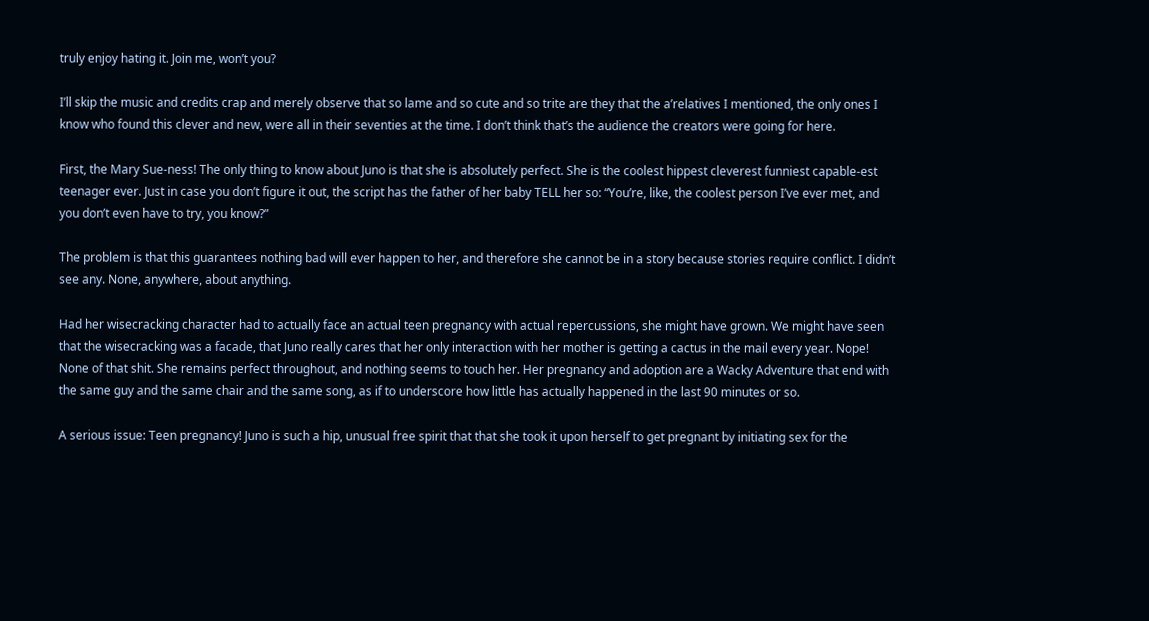truly enjoy hating it. Join me, won’t you?

I’ll skip the music and credits crap and merely observe that so lame and so cute and so trite are they that the a’relatives I mentioned, the only ones I know who found this clever and new, were all in their seventies at the time. I don’t think that’s the audience the creators were going for here.

First, the Mary Sue-ness! The only thing to know about Juno is that she is absolutely perfect. She is the coolest hippest cleverest funniest capable-est teenager ever. Just in case you don’t figure it out, the script has the father of her baby TELL her so: “You’re, like, the coolest person I’ve ever met, and you don’t even have to try, you know?”

The problem is that this guarantees nothing bad will ever happen to her, and therefore she cannot be in a story because stories require conflict. I didn’t see any. None, anywhere, about anything.

Had her wisecracking character had to actually face an actual teen pregnancy with actual repercussions, she might have grown. We might have seen that the wisecracking was a facade, that Juno really cares that her only interaction with her mother is getting a cactus in the mail every year. Nope! None of that shit. She remains perfect throughout, and nothing seems to touch her. Her pregnancy and adoption are a Wacky Adventure that end with the same guy and the same chair and the same song, as if to underscore how little has actually happened in the last 90 minutes or so.

A serious issue: Teen pregnancy! Juno is such a hip, unusual free spirit that that she took it upon herself to get pregnant by initiating sex for the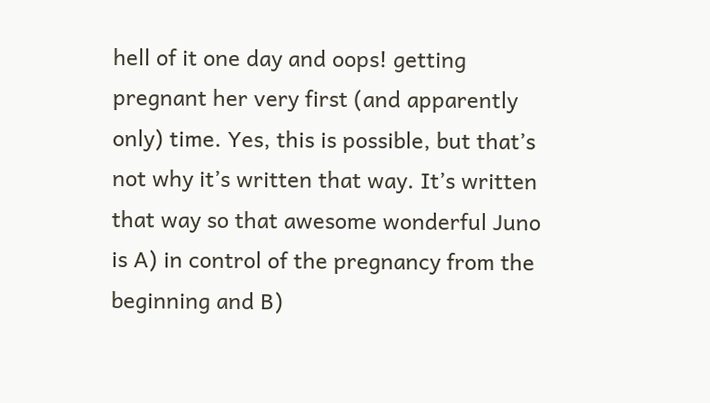hell of it one day and oops! getting pregnant her very first (and apparently only) time. Yes, this is possible, but that’s not why it’s written that way. It’s written that way so that awesome wonderful Juno is A) in control of the pregnancy from the beginning and B)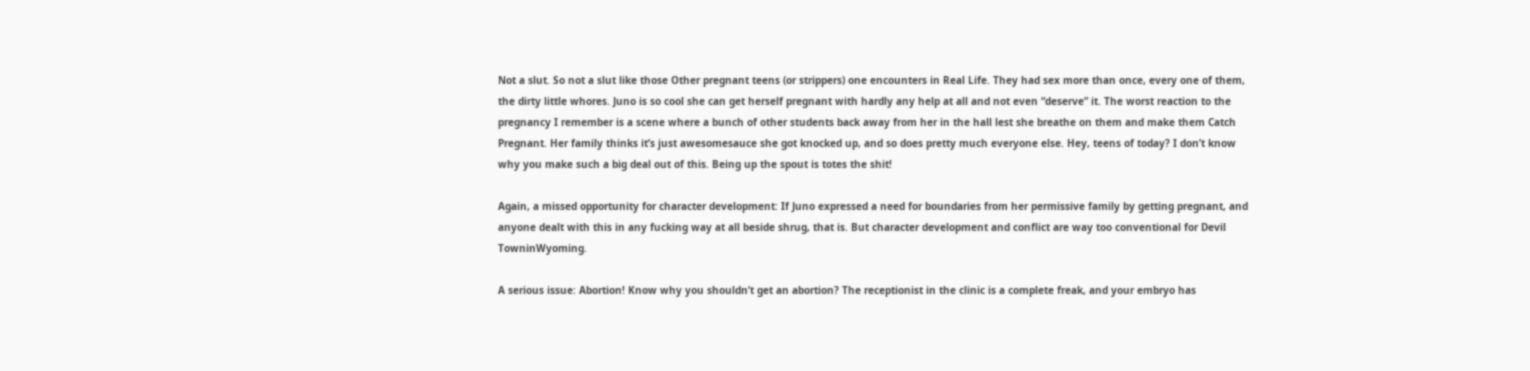Not a slut. So not a slut like those Other pregnant teens (or strippers) one encounters in Real Life. They had sex more than once, every one of them, the dirty little whores. Juno is so cool she can get herself pregnant with hardly any help at all and not even “deserve” it. The worst reaction to the pregnancy I remember is a scene where a bunch of other students back away from her in the hall lest she breathe on them and make them Catch Pregnant. Her family thinks it’s just awesomesauce she got knocked up, and so does pretty much everyone else. Hey, teens of today? I don’t know why you make such a big deal out of this. Being up the spout is totes the shit!

Again, a missed opportunity for character development: If Juno expressed a need for boundaries from her permissive family by getting pregnant, and anyone dealt with this in any fucking way at all beside shrug, that is. But character development and conflict are way too conventional for Devil TowninWyoming.

A serious issue: Abortion! Know why you shouldn’t get an abortion? The receptionist in the clinic is a complete freak, and your embryo has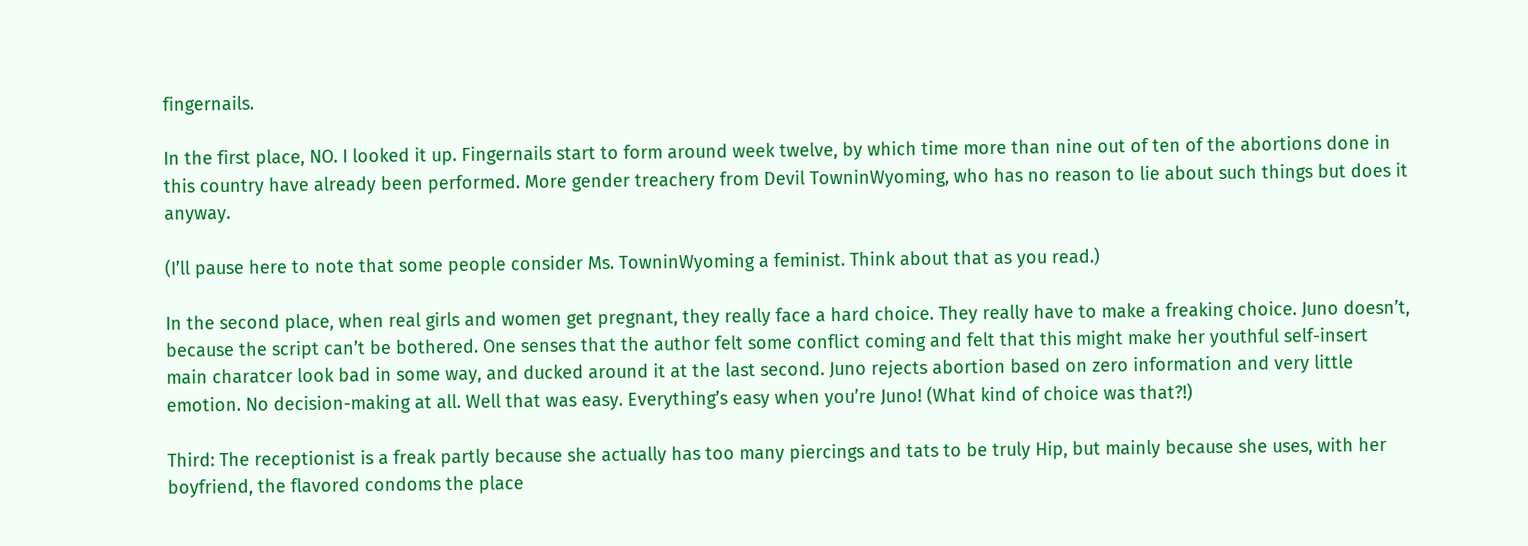fingernails.

In the first place, NO. I looked it up. Fingernails start to form around week twelve, by which time more than nine out of ten of the abortions done in this country have already been performed. More gender treachery from Devil TowninWyoming, who has no reason to lie about such things but does it anyway.

(I’ll pause here to note that some people consider Ms. TowninWyoming a feminist. Think about that as you read.)

In the second place, when real girls and women get pregnant, they really face a hard choice. They really have to make a freaking choice. Juno doesn’t, because the script can’t be bothered. One senses that the author felt some conflict coming and felt that this might make her youthful self-insert main charatcer look bad in some way, and ducked around it at the last second. Juno rejects abortion based on zero information and very little emotion. No decision-making at all. Well that was easy. Everything’s easy when you’re Juno! (What kind of choice was that?!)

Third: The receptionist is a freak partly because she actually has too many piercings and tats to be truly Hip, but mainly because she uses, with her boyfriend, the flavored condoms the place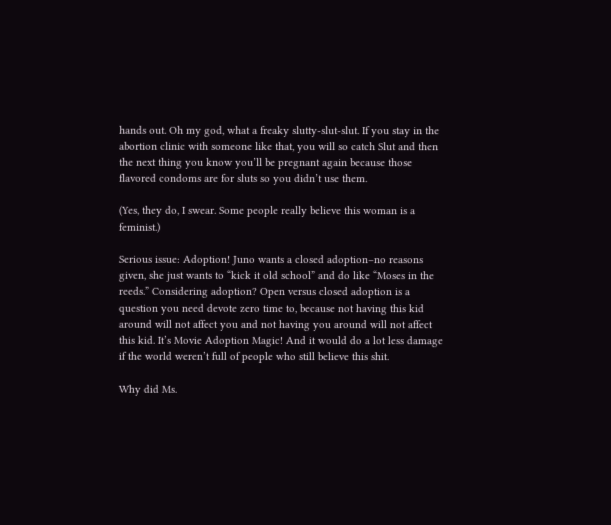hands out. Oh my god, what a freaky slutty-slut-slut. If you stay in the abortion clinic with someone like that, you will so catch Slut and then the next thing you know you’ll be pregnant again because those flavored condoms are for sluts so you didn’t use them.

(Yes, they do, I swear. Some people really believe this woman is a feminist.)

Serious issue: Adoption! Juno wants a closed adoption–no reasons given, she just wants to “kick it old school” and do like “Moses in the reeds.” Considering adoption? Open versus closed adoption is a question you need devote zero time to, because not having this kid around will not affect you and not having you around will not affect this kid. It’s Movie Adoption Magic! And it would do a lot less damage if the world weren’t full of people who still believe this shit.

Why did Ms.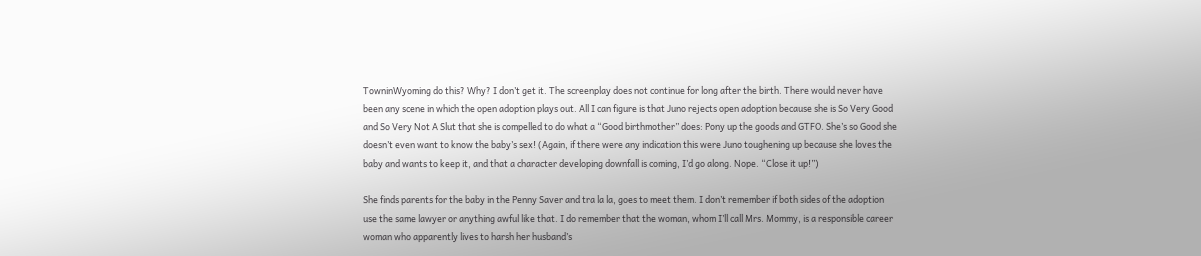TowninWyoming do this? Why? I don’t get it. The screenplay does not continue for long after the birth. There would never have been any scene in which the open adoption plays out. All I can figure is that Juno rejects open adoption because she is So Very Good and So Very Not A Slut that she is compelled to do what a “Good birthmother” does: Pony up the goods and GTFO. She’s so Good she doesn’t even want to know the baby’s sex! (Again, if there were any indication this were Juno toughening up because she loves the baby and wants to keep it, and that a character developing downfall is coming, I’d go along. Nope. “Close it up!”)

She finds parents for the baby in the Penny Saver and tra la la, goes to meet them. I don’t remember if both sides of the adoption use the same lawyer or anything awful like that. I do remember that the woman, whom I’ll call Mrs. Mommy, is a responsible career woman who apparently lives to harsh her husband’s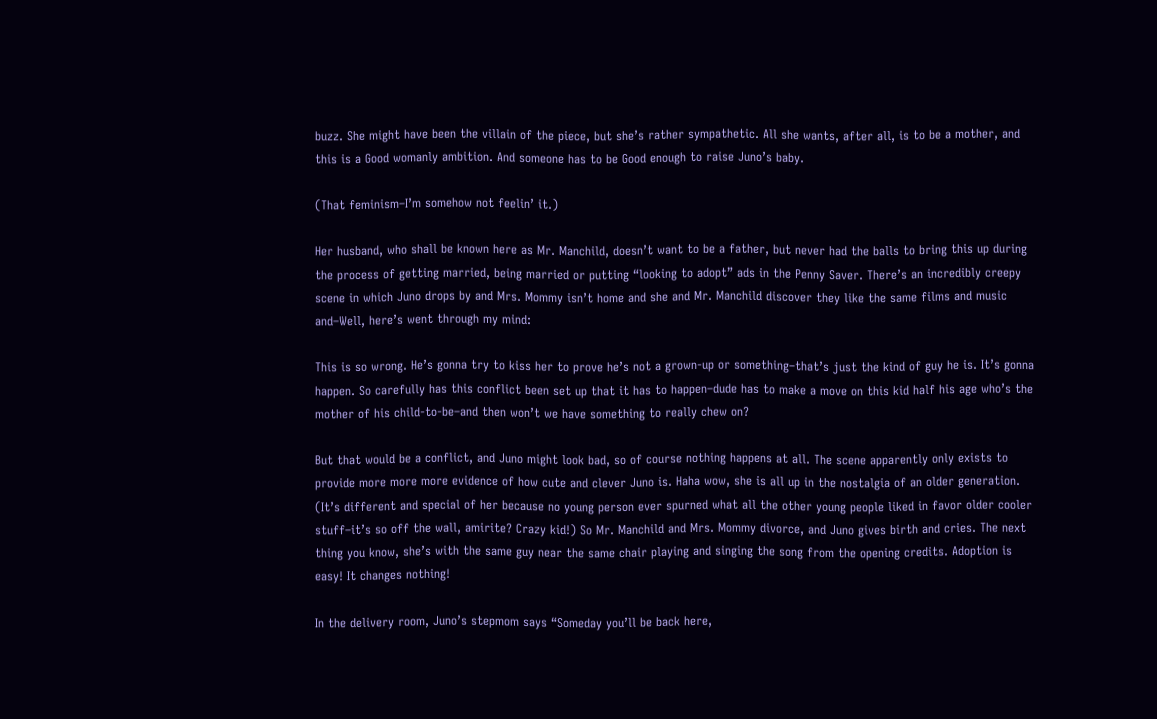buzz. She might have been the villain of the piece, but she’s rather sympathetic. All she wants, after all, is to be a mother, and this is a Good womanly ambition. And someone has to be Good enough to raise Juno’s baby.

(That feminism–I’m somehow not feelin’ it.)

Her husband, who shall be known here as Mr. Manchild, doesn’t want to be a father, but never had the balls to bring this up during the process of getting married, being married or putting “looking to adopt” ads in the Penny Saver. There’s an incredibly creepy scene in which Juno drops by and Mrs. Mommy isn’t home and she and Mr. Manchild discover they like the same films and music and–Well, here’s went through my mind:

This is so wrong. He’s gonna try to kiss her to prove he’s not a grown-up or something–that’s just the kind of guy he is. It’s gonna happen. So carefully has this conflict been set up that it has to happen–dude has to make a move on this kid half his age who’s the mother of his child-to-be–and then won’t we have something to really chew on?

But that would be a conflict, and Juno might look bad, so of course nothing happens at all. The scene apparently only exists to provide more more more evidence of how cute and clever Juno is. Haha wow, she is all up in the nostalgia of an older generation. (It’s different and special of her because no young person ever spurned what all the other young people liked in favor older cooler stuff–it’s so off the wall, amirite? Crazy kid!) So Mr. Manchild and Mrs. Mommy divorce, and Juno gives birth and cries. The next thing you know, she’s with the same guy near the same chair playing and singing the song from the opening credits. Adoption is easy! It changes nothing!

In the delivery room, Juno’s stepmom says “Someday you’ll be back here,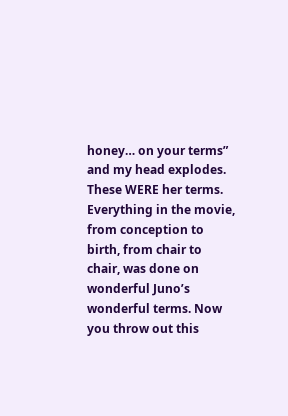honey… on your terms” and my head explodes. These WERE her terms. Everything in the movie, from conception to birth, from chair to chair, was done on wonderful Juno’s wonderful terms. Now you throw out this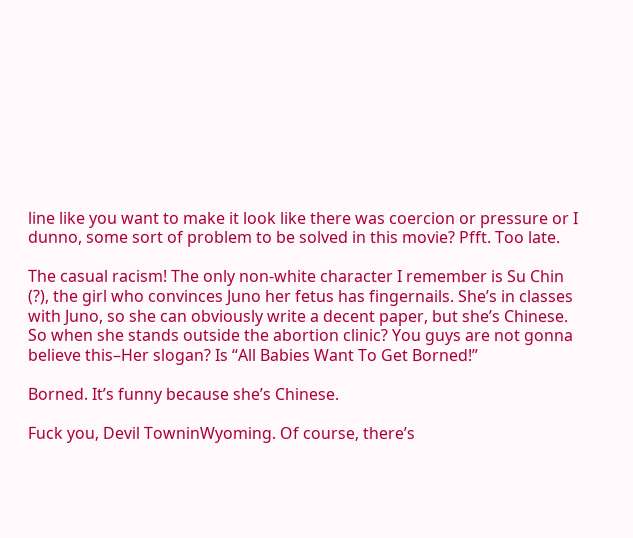line like you want to make it look like there was coercion or pressure or I dunno, some sort of problem to be solved in this movie? Pfft. Too late.

The casual racism! The only non-white character I remember is Su Chin (?), the girl who convinces Juno her fetus has fingernails. She’s in classes with Juno, so she can obviously write a decent paper, but she’s Chinese. So when she stands outside the abortion clinic? You guys are not gonna believe this–Her slogan? Is “All Babies Want To Get Borned!”

Borned. It’s funny because she’s Chinese.

Fuck you, Devil TowninWyoming. Of course, there’s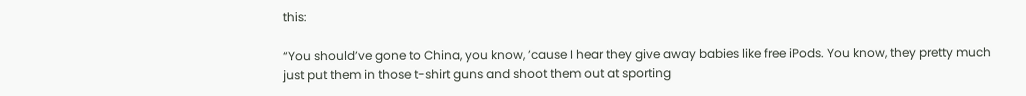this:

“You should’ve gone to China, you know, ’cause I hear they give away babies like free iPods. You know, they pretty much just put them in those t-shirt guns and shoot them out at sporting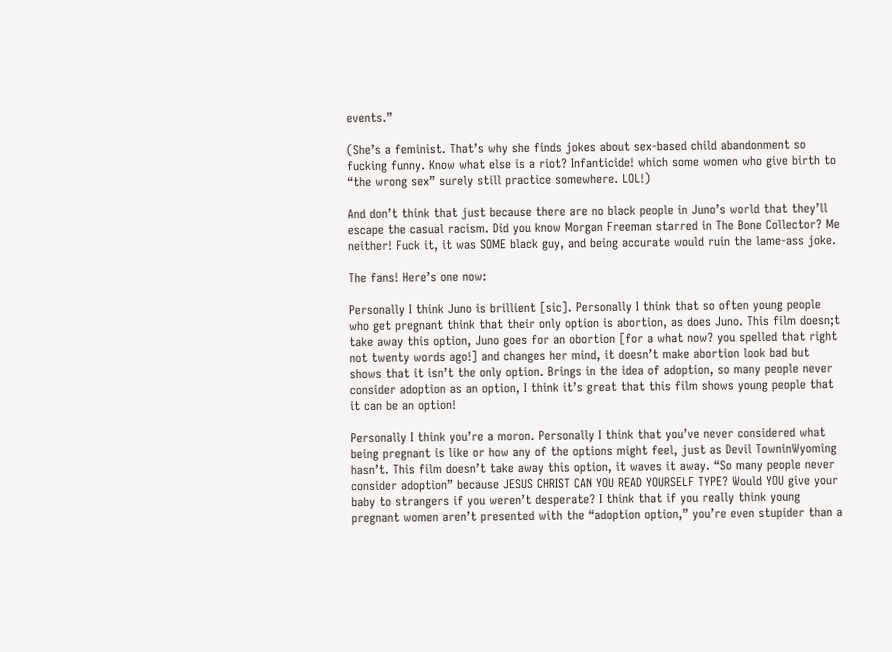events.”

(She’s a feminist. That’s why she finds jokes about sex-based child abandonment so fucking funny. Know what else is a riot? Infanticide! which some women who give birth to “the wrong sex” surely still practice somewhere. LOL!)

And don’t think that just because there are no black people in Juno’s world that they’ll escape the casual racism. Did you know Morgan Freeman starred in The Bone Collector? Me neither! Fuck it, it was SOME black guy, and being accurate would ruin the lame-ass joke.

The fans! Here’s one now:

Personally I think Juno is brillient [sic]. Personally I think that so often young people who get pregnant think that their only option is abortion, as does Juno. This film doesn;t take away this option, Juno goes for an obortion [for a what now? you spelled that right not twenty words ago!] and changes her mind, it doesn’t make abortion look bad but shows that it isn’t the only option. Brings in the idea of adoption, so many people never consider adoption as an option, I think it’s great that this film shows young people that it can be an option!

Personally I think you’re a moron. Personally I think that you’ve never considered what being pregnant is like or how any of the options might feel, just as Devil TowninWyoming hasn’t. This film doesn’t take away this option, it waves it away. “So many people never consider adoption” because JESUS CHRIST CAN YOU READ YOURSELF TYPE? Would YOU give your baby to strangers if you weren’t desperate? I think that if you really think young pregnant women aren’t presented with the “adoption option,” you’re even stupider than a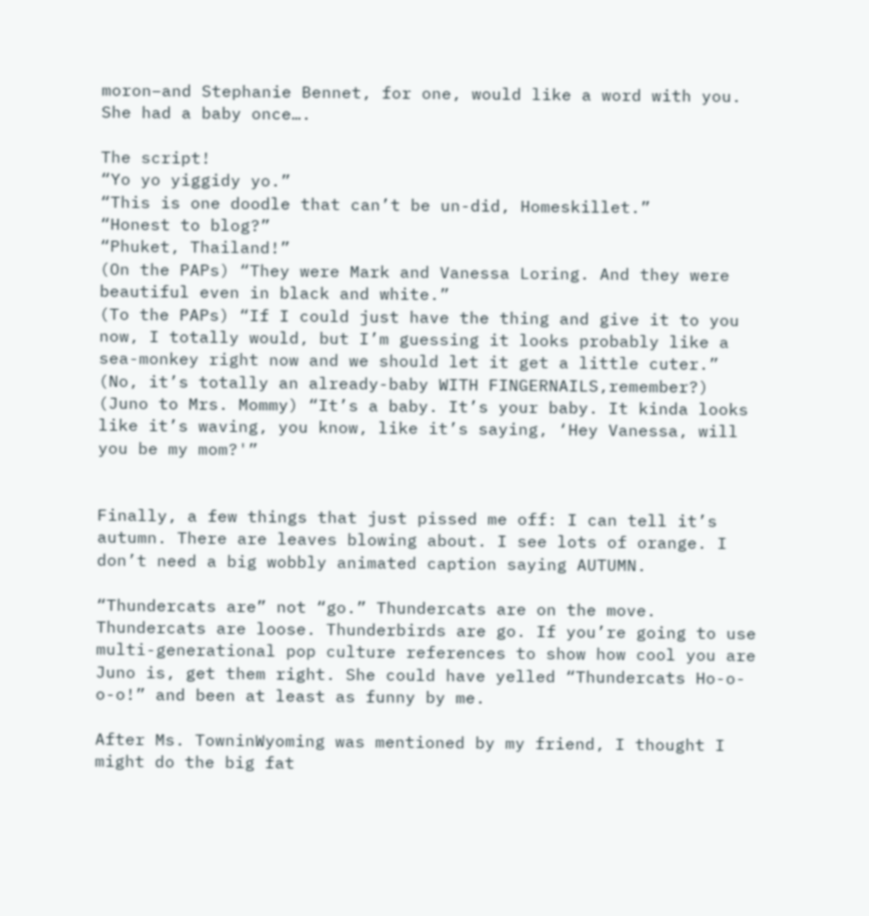moron–and Stephanie Bennet, for one, would like a word with you. She had a baby once….

The script!
“Yo yo yiggidy yo.”
“This is one doodle that can’t be un-did, Homeskillet.”
“Honest to blog?”
“Phuket, Thailand!”
(On the PAPs) “They were Mark and Vanessa Loring. And they were beautiful even in black and white.”
(To the PAPs) “If I could just have the thing and give it to you now, I totally would, but I’m guessing it looks probably like a sea-monkey right now and we should let it get a little cuter.”
(No, it’s totally an already-baby WITH FINGERNAILS,remember?)
(Juno to Mrs. Mommy) “It’s a baby. It’s your baby. It kinda looks like it’s waving, you know, like it’s saying, ‘Hey Vanessa, will you be my mom?'”


Finally, a few things that just pissed me off: I can tell it’s autumn. There are leaves blowing about. I see lots of orange. I don’t need a big wobbly animated caption saying AUTUMN.

“Thundercats are” not “go.” Thundercats are on the move. Thundercats are loose. Thunderbirds are go. If you’re going to use multi-generational pop culture references to show how cool you are Juno is, get them right. She could have yelled “Thundercats Ho-o-o-o!” and been at least as funny by me.

After Ms. TowninWyoming was mentioned by my friend, I thought I might do the big fat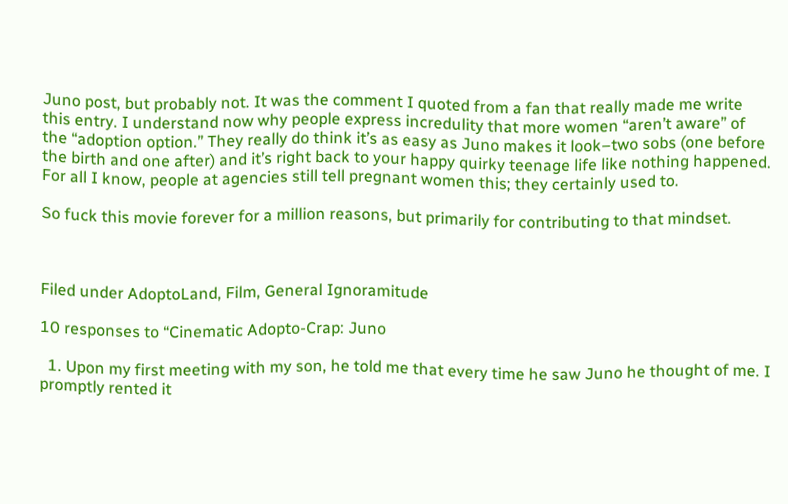Juno post, but probably not. It was the comment I quoted from a fan that really made me write this entry. I understand now why people express incredulity that more women “aren’t aware” of the “adoption option.” They really do think it’s as easy as Juno makes it look–two sobs (one before the birth and one after) and it’s right back to your happy quirky teenage life like nothing happened. For all I know, people at agencies still tell pregnant women this; they certainly used to.

So fuck this movie forever for a million reasons, but primarily for contributing to that mindset.



Filed under AdoptoLand, Film, General Ignoramitude

10 responses to “Cinematic Adopto-Crap: Juno

  1. Upon my first meeting with my son, he told me that every time he saw Juno he thought of me. I promptly rented it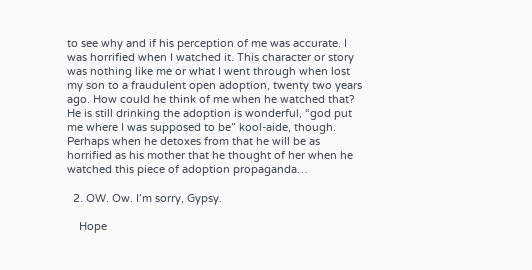to see why and if his perception of me was accurate. I was horrified when I watched it. This character or story was nothing like me or what I went through when lost my son to a fraudulent open adoption, twenty two years ago. How could he think of me when he watched that? He is still drinking the adoption is wonderful, “god put me where I was supposed to be” kool-aide, though. Perhaps when he detoxes from that he will be as horrified as his mother that he thought of her when he watched this piece of adoption propaganda…

  2. OW. Ow. I’m sorry, Gypsy.

    Hope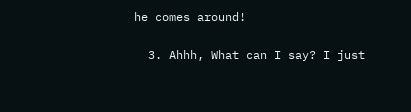he comes around!

  3. Ahhh, What can I say? I just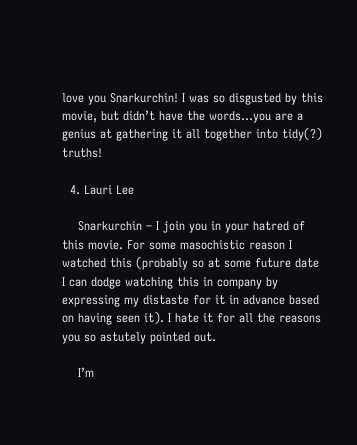love you Snarkurchin! I was so disgusted by this movie, but didn’t have the words…you are a genius at gathering it all together into tidy(?) truths!

  4. Lauri Lee

    Snarkurchin – I join you in your hatred of this movie. For some masochistic reason I watched this (probably so at some future date I can dodge watching this in company by expressing my distaste for it in advance based on having seen it). I hate it for all the reasons you so astutely pointed out.

    I’m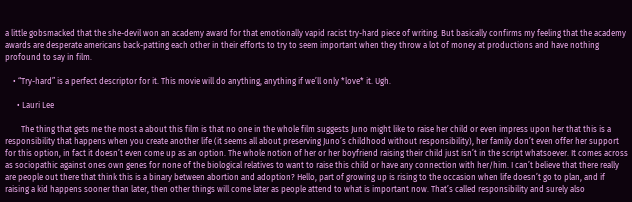a little gobsmacked that the she-devil won an academy award for that emotionally vapid racist try-hard piece of writing. But basically confirms my feeling that the academy awards are desperate americans back-patting each other in their efforts to try to seem important when they throw a lot of money at productions and have nothing profound to say in film.

    • “Try-hard” is a perfect descriptor for it. This movie will do anything, anything if we’ll only *love* it. Ugh.

      • Lauri Lee

        The thing that gets me the most a about this film is that no one in the whole film suggests Juno might like to raise her child or even impress upon her that this is a responsibility that happens when you create another life (it seems all about preserving Juno’s childhood without responsibility), her family don’t even offer her support for this option, in fact it doesn’t even come up as an option. The whole notion of her or her boyfriend raising their child just isn’t in the script whatsoever. It comes across as sociopathic against ones own genes for none of the biological relatives to want to raise this child or have any connection with her/him. I can’t believe that there really are people out there that think this is a binary between abortion and adoption? Hello, part of growing up is rising to the occasion when life doesn’t go to plan, and if raising a kid happens sooner than later, then other things will come later as people attend to what is important now. That’s called responsibility and surely also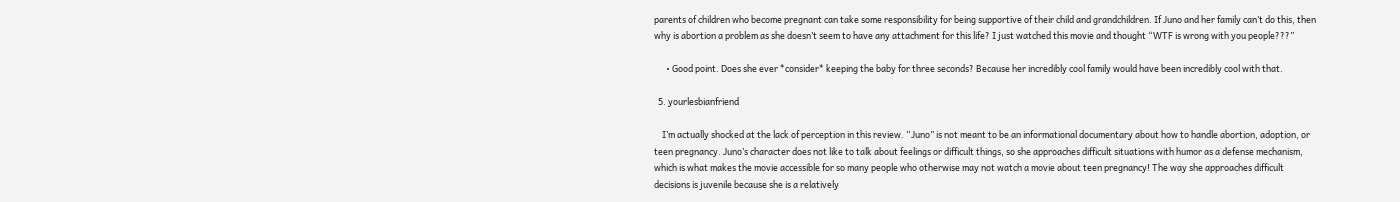parents of children who become pregnant can take some responsibility for being supportive of their child and grandchildren. If Juno and her family can’t do this, then why is abortion a problem as she doesn’t seem to have any attachment for this life? I just watched this movie and thought “WTF is wrong with you people???”

      • Good point. Does she ever *consider* keeping the baby for three seconds? Because her incredibly cool family would have been incredibly cool with that.

  5. yourlesbianfriend

    I’m actually shocked at the lack of perception in this review. “Juno” is not meant to be an informational documentary about how to handle abortion, adoption, or teen pregnancy. Juno’s character does not like to talk about feelings or difficult things, so she approaches difficult situations with humor as a defense mechanism, which is what makes the movie accessible for so many people who otherwise may not watch a movie about teen pregnancy! The way she approaches difficult decisions is juvenile because she is a relatively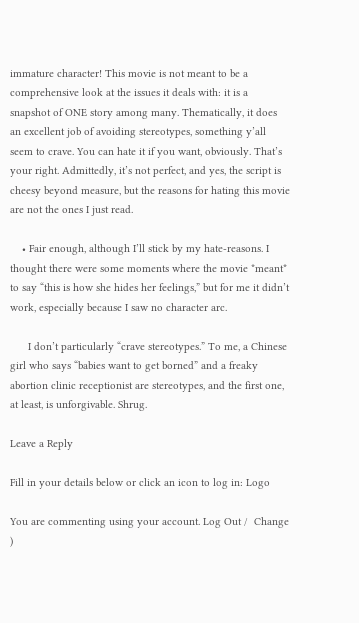immature character! This movie is not meant to be a comprehensive look at the issues it deals with: it is a snapshot of ONE story among many. Thematically, it does an excellent job of avoiding stereotypes, something y’all seem to crave. You can hate it if you want, obviously. That’s your right. Admittedly, it’s not perfect, and yes, the script is cheesy beyond measure, but the reasons for hating this movie are not the ones I just read.

    • Fair enough, although I’ll stick by my hate-reasons. I thought there were some moments where the movie *meant* to say “this is how she hides her feelings,” but for me it didn’t work, especially because I saw no character arc.

      I don’t particularly “crave stereotypes.” To me, a Chinese girl who says “babies want to get borned” and a freaky abortion clinic receptionist are stereotypes, and the first one, at least, is unforgivable. Shrug.

Leave a Reply

Fill in your details below or click an icon to log in: Logo

You are commenting using your account. Log Out /  Change )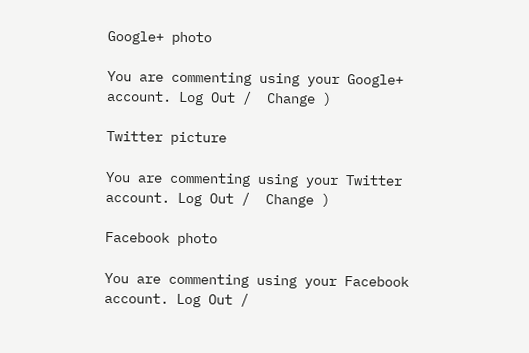Google+ photo

You are commenting using your Google+ account. Log Out /  Change )

Twitter picture

You are commenting using your Twitter account. Log Out /  Change )

Facebook photo

You are commenting using your Facebook account. Log Out /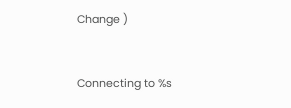Change )


Connecting to %s